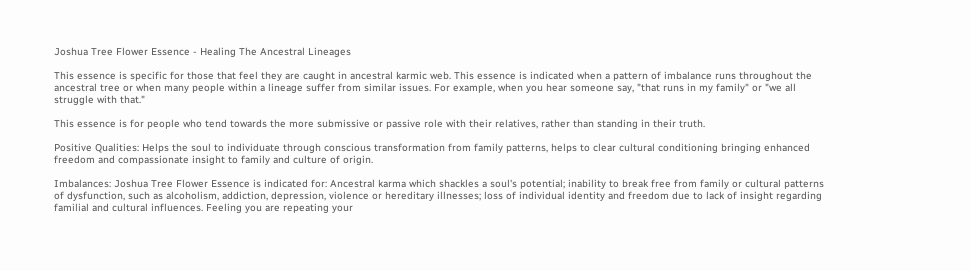Joshua Tree Flower Essence - Healing The Ancestral Lineages

This essence is specific for those that feel they are caught in ancestral karmic web. This essence is indicated when a pattern of imbalance runs throughout the ancestral tree or when many people within a lineage suffer from similar issues. For example, when you hear someone say, "that runs in my family" or "we all struggle with that."

This essence is for people who tend towards the more submissive or passive role with their relatives, rather than standing in their truth.

Positive Qualities: Helps the soul to individuate through conscious transformation from family patterns, helps to clear cultural conditioning bringing enhanced freedom and compassionate insight to family and culture of origin.

Imbalances: Joshua Tree Flower Essence is indicated for: Ancestral karma which shackles a soul's potential; inability to break free from family or cultural patterns of dysfunction, such as alcoholism, addiction, depression, violence or hereditary illnesses; loss of individual identity and freedom due to lack of insight regarding familial and cultural influences. Feeling you are repeating your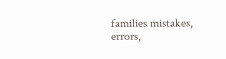families mistakes, errors,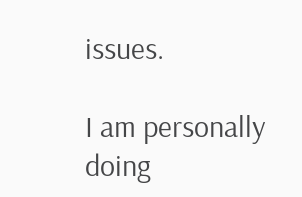issues.

I am personally doing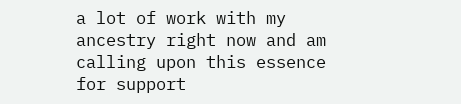a lot of work with my ancestry right now and am calling upon this essence for support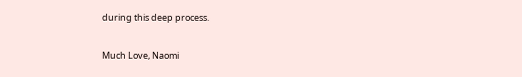during this deep process.

Much Love, Naomi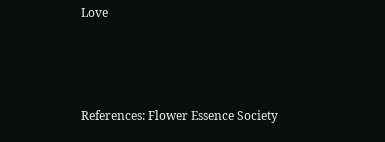Love



References: Flower Essence Society